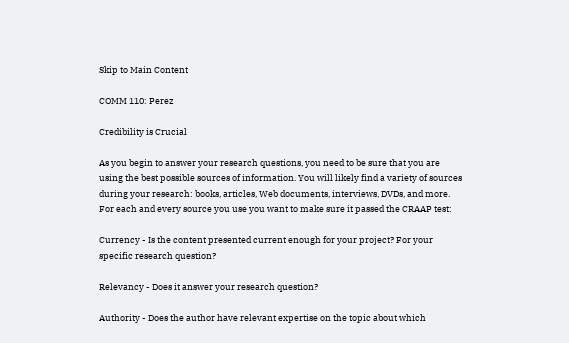Skip to Main Content

COMM 110: Perez

Credibility is Crucial

As you begin to answer your research questions, you need to be sure that you are using the best possible sources of information. You will likely find a variety of sources during your research: books, articles, Web documents, interviews, DVDs, and more.  For each and every source you use you want to make sure it passed the CRAAP test:

Currency - Is the content presented current enough for your project? For your specific research question?

Relevancy - Does it answer your research question?

Authority - Does the author have relevant expertise on the topic about which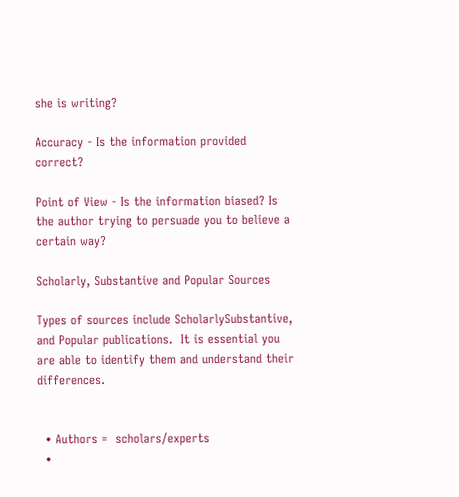she is writing?

Accuracy - Is the information provided correct?

Point of View - Is the information biased? Is the author trying to persuade you to believe a certain way?

Scholarly, Substantive and Popular Sources

Types of sources include ScholarlySubstantive, and Popular publications.  It is essential you are able to identify them and understand their differences.


  • Authors =  scholars/experts
  •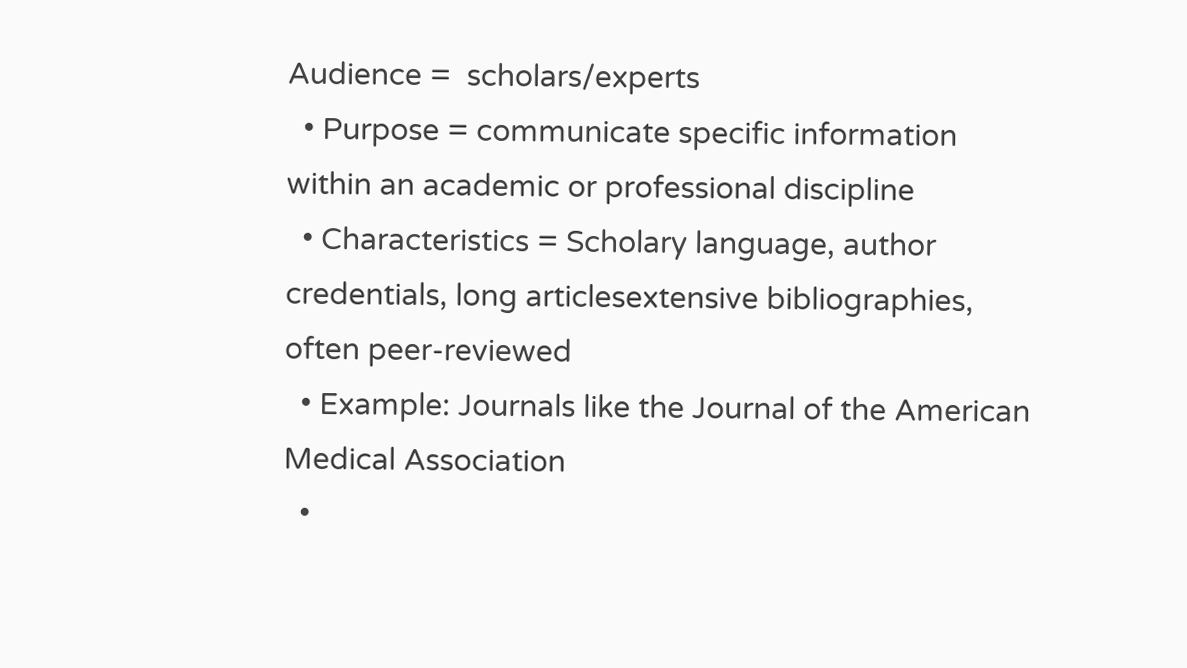Audience =  scholars/experts
  • Purpose = communicate specific information within an academic or professional discipline
  • Characteristics = Scholary language, author credentials, long articlesextensive bibliographies, often peer-reviewed
  • Example: Journals like the Journal of the American Medical Association
  •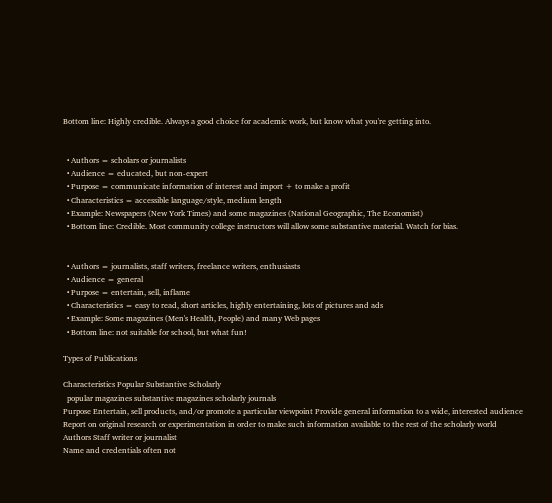Bottom line: Highly credible. Always a good choice for academic work, but know what you're getting into.


  • Authors = scholars or journalists
  • Audience = educated, but non-expert
  • Purpose = communicate information of interest and import + to make a profit
  • Characteristics = accessible language/style, medium length
  • Example: Newspapers (New York Times) and some magazines (National Geographic, The Economist)
  • Bottom line: Credible. Most community college instructors will allow some substantive material. Watch for bias.


  • Authors = journalists, staff writers, freelance writers, enthusiasts
  • Audience = general
  • Purpose = entertain, sell, inflame
  • Characteristics = easy to read, short articles, highly entertaining, lots of pictures and ads
  • Example: Some magazines (Men's Health, People) and many Web pages
  • Bottom line: not suitable for school, but what fun!

Types of Publications

Characteristics Popular Substantive Scholarly
  popular magazines substantive magazines scholarly journals
Purpose Entertain, sell products, and/or promote a particular viewpoint Provide general information to a wide, interested audience Report on original research or experimentation in order to make such information available to the rest of the scholarly world
Authors Staff writer or journalist
Name and credentials often not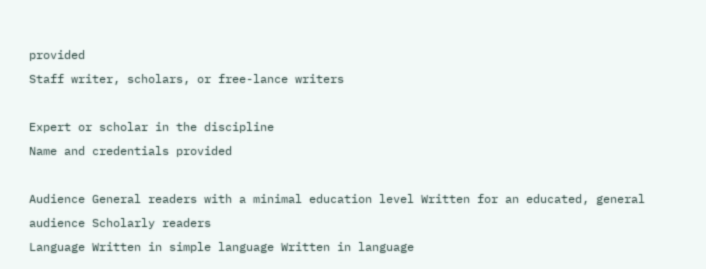provided
Staff writer, scholars, or free-lance writers

Expert or scholar in the discipline
Name and credentials provided

Audience General readers with a minimal education level Written for an educated, general audience Scholarly readers
Language Written in simple language Written in language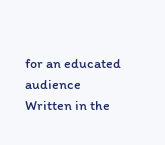for an educated audience Written in the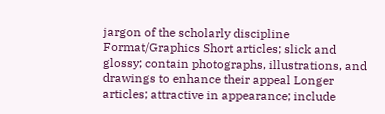jargon of the scholarly discipline
Format/Graphics Short articles; slick and glossy; contain photographs, illustrations, and drawings to enhance their appeal Longer articles; attractive in appearance; include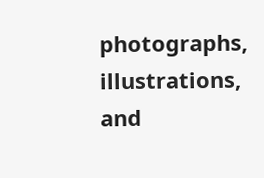photographs, illustrations, and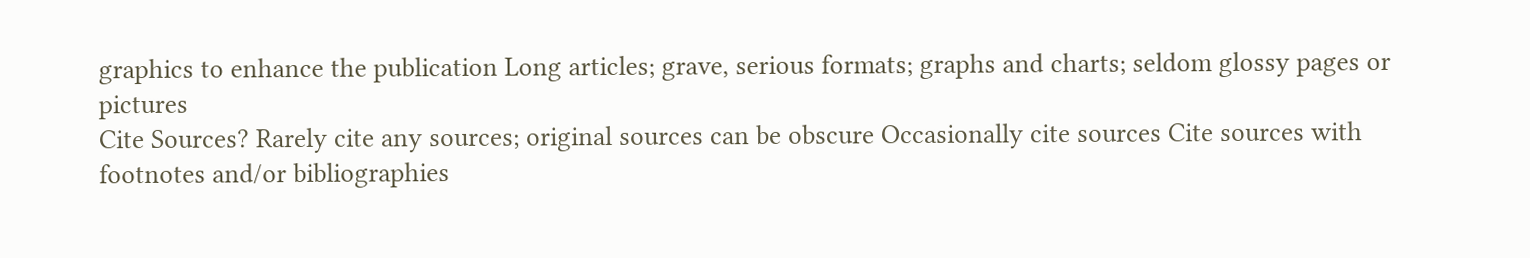graphics to enhance the publication Long articles; grave, serious formats; graphs and charts; seldom glossy pages or pictures
Cite Sources? Rarely cite any sources; original sources can be obscure Occasionally cite sources Cite sources with footnotes and/or bibliographies